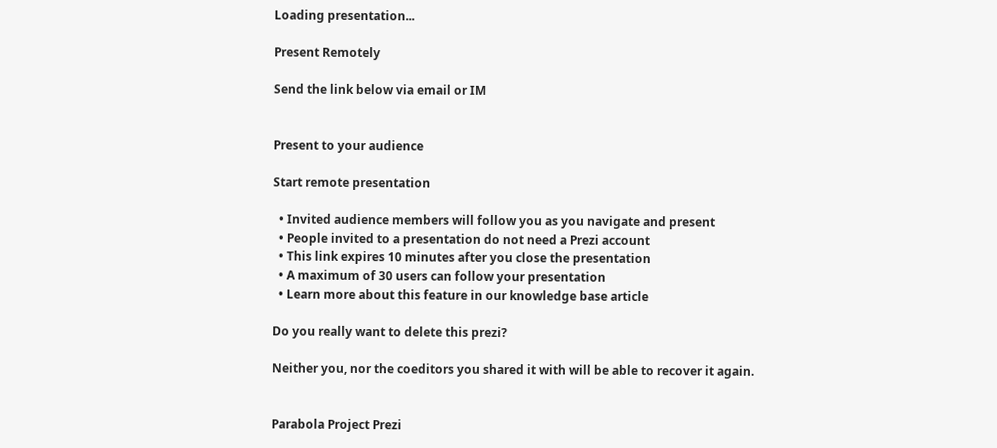Loading presentation...

Present Remotely

Send the link below via email or IM


Present to your audience

Start remote presentation

  • Invited audience members will follow you as you navigate and present
  • People invited to a presentation do not need a Prezi account
  • This link expires 10 minutes after you close the presentation
  • A maximum of 30 users can follow your presentation
  • Learn more about this feature in our knowledge base article

Do you really want to delete this prezi?

Neither you, nor the coeditors you shared it with will be able to recover it again.


Parabola Project Prezi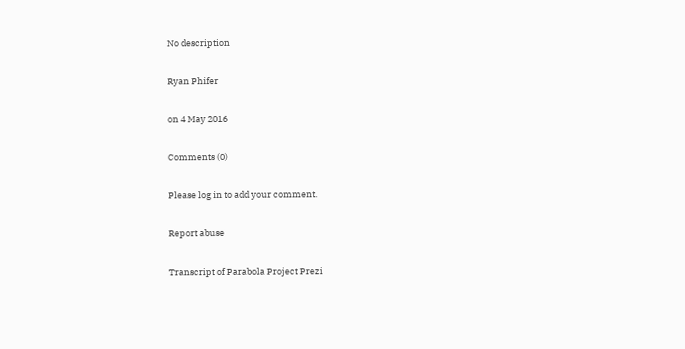No description

Ryan Phifer

on 4 May 2016

Comments (0)

Please log in to add your comment.

Report abuse

Transcript of Parabola Project Prezi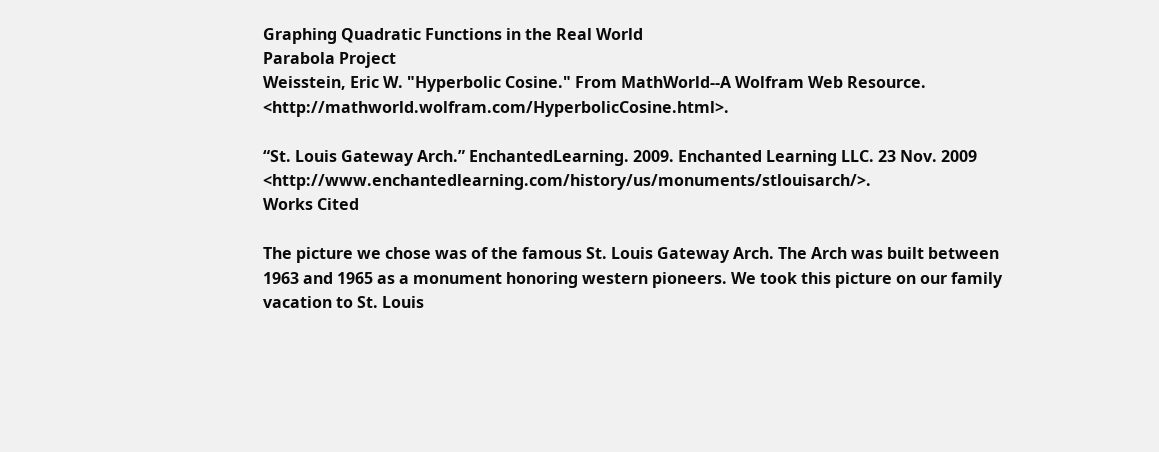Graphing Quadratic Functions in the Real World
Parabola Project
Weisstein, Eric W. "Hyperbolic Cosine." From MathWorld--A Wolfram Web Resource. <http://mathworld.wolfram.com/HyperbolicCosine.html>.

“St. Louis Gateway Arch.” EnchantedLearning. 2009. Enchanted Learning LLC. 23 Nov. 2009 <http://www.enchantedlearning.com/history/us/monuments/stlouisarch/>.
Works Cited

The picture we chose was of the famous St. Louis Gateway Arch. The Arch was built between 1963 and 1965 as a monument honoring western pioneers. We took this picture on our family vacation to St. Louis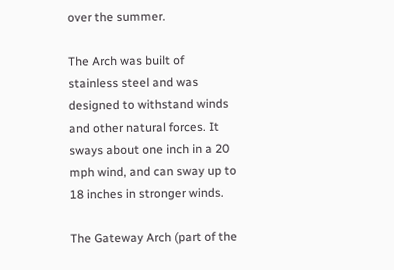over the summer.

The Arch was built of stainless steel and was designed to withstand winds and other natural forces. It sways about one inch in a 20 mph wind, and can sway up to 18 inches in stronger winds.

The Gateway Arch (part of the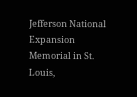Jefferson National Expansion Memorial in St. Louis,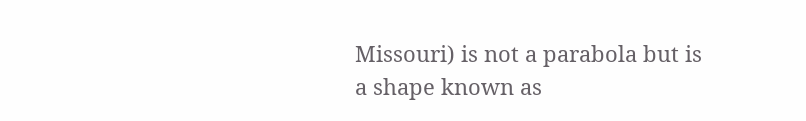Missouri) is not a parabola but is a shape known as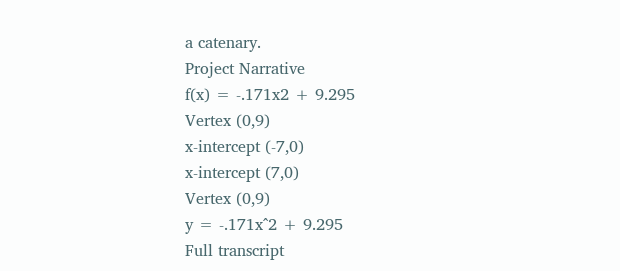a catenary.
Project Narrative
f(x) = -.171x2 + 9.295
Vertex (0,9)
x-intercept (-7,0)
x-intercept (7,0)
Vertex (0,9)
y = -.171x^2 + 9.295
Full transcript